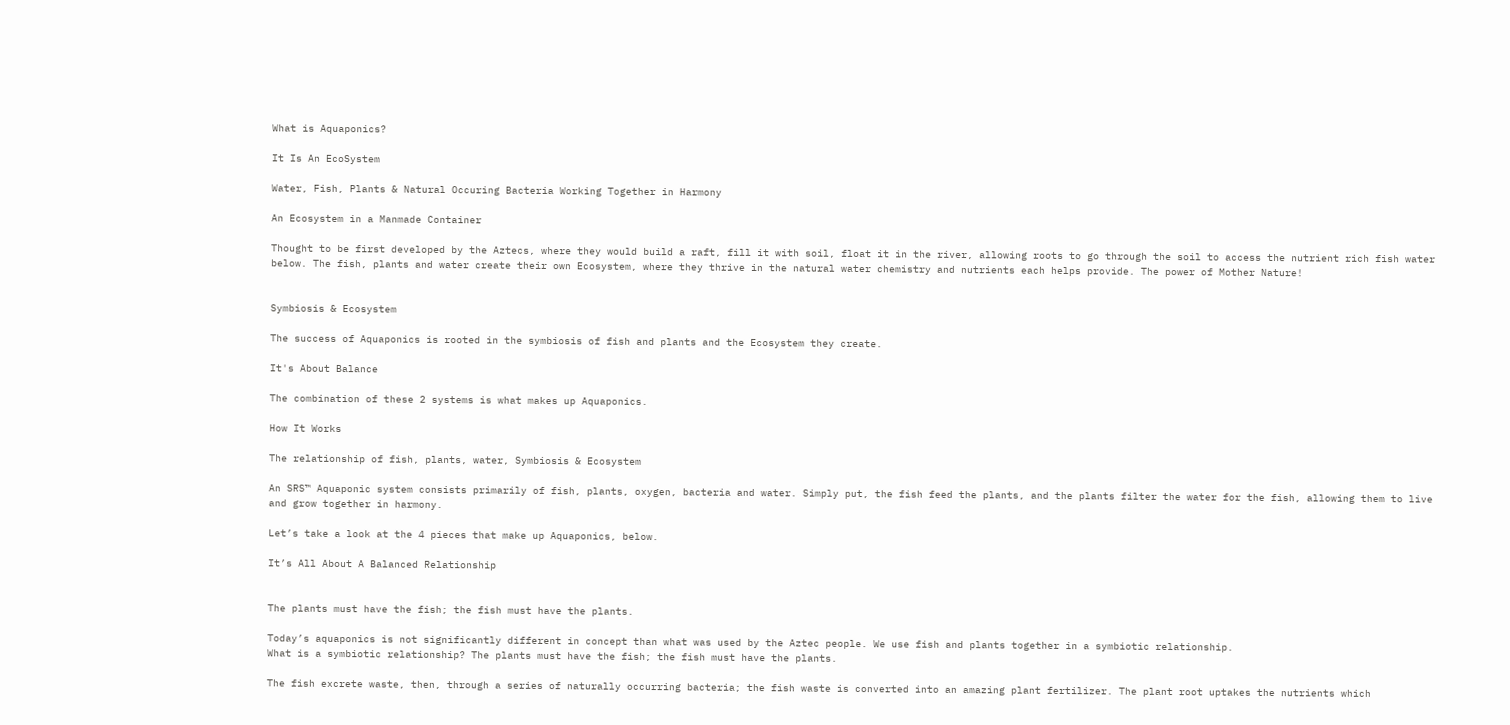What is Aquaponics?

It Is An EcoSystem

Water, Fish, Plants & Natural Occuring Bacteria Working Together in Harmony

An Ecosystem in a Manmade Container

Thought to be first developed by the Aztecs, where they would build a raft, fill it with soil, float it in the river, allowing roots to go through the soil to access the nutrient rich fish water below. The fish, plants and water create their own Ecosystem, where they thrive in the natural water chemistry and nutrients each helps provide. The power of Mother Nature!


Symbiosis & Ecosystem

The success of Aquaponics is rooted in the symbiosis of fish and plants and the Ecosystem they create.

It's About Balance

The combination of these 2 systems is what makes up Aquaponics.

How It Works

The relationship of fish, plants, water, Symbiosis & Ecosystem

An SRS™ Aquaponic system consists primarily of fish, plants, oxygen, bacteria and water. Simply put, the fish feed the plants, and the plants filter the water for the fish, allowing them to live and grow together in harmony.

Let’s take a look at the 4 pieces that make up Aquaponics, below.

It’s All About A Balanced Relationship


The plants must have the fish; the fish must have the plants.

Today’s aquaponics is not significantly different in concept than what was used by the Aztec people. We use fish and plants together in a symbiotic relationship.
What is a symbiotic relationship? The plants must have the fish; the fish must have the plants.

The fish excrete waste, then, through a series of naturally occurring bacteria; the fish waste is converted into an amazing plant fertilizer. The plant root uptakes the nutrients which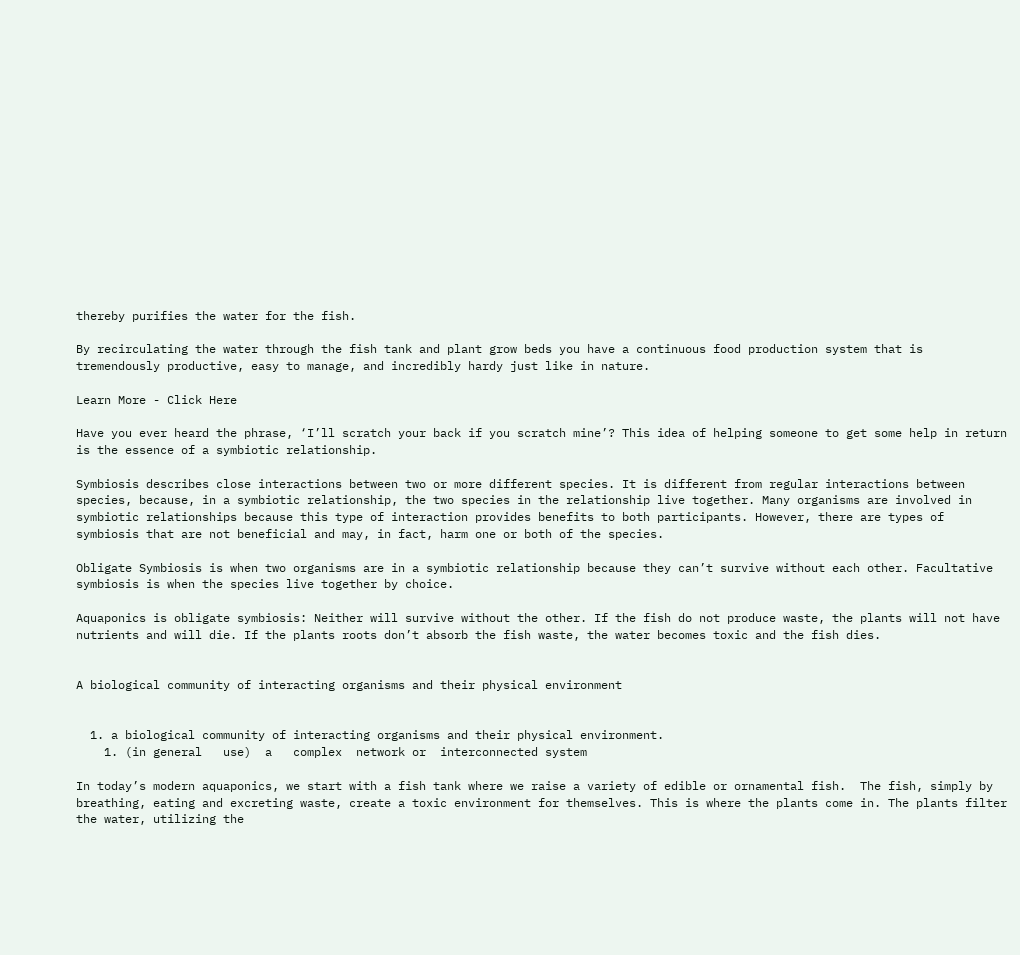thereby purifies the water for the fish.

By recirculating the water through the fish tank and plant grow beds you have a continuous food production system that is tremendously productive, easy to manage, and incredibly hardy just like in nature.

Learn More - Click Here

Have you ever heard the phrase, ‘I’ll scratch your back if you scratch mine’? This idea of helping someone to get some help in return is the essence of a symbiotic relationship.

Symbiosis describes close interactions between two or more different species. It is different from regular interactions between species, because, in a symbiotic relationship, the two species in the relationship live together. Many organisms are involved in symbiotic relationships because this type of interaction provides benefits to both participants. However, there are types of symbiosis that are not beneficial and may, in fact, harm one or both of the species.

Obligate Symbiosis is when two organisms are in a symbiotic relationship because they can’t survive without each other. Facultative symbiosis is when the species live together by choice.

Aquaponics is obligate symbiosis: Neither will survive without the other. If the fish do not produce waste, the plants will not have nutrients and will die. If the plants roots don’t absorb the fish waste, the water becomes toxic and the fish dies.


A biological community of interacting organisms and their physical environment


  1. a biological community of interacting organisms and their physical environment.
    1. (in general   use)  a   complex  network or  interconnected system

In today’s modern aquaponics, we start with a fish tank where we raise a variety of edible or ornamental fish.  The fish, simply by breathing, eating and excreting waste, create a toxic environment for themselves. This is where the plants come in. The plants filter the water, utilizing the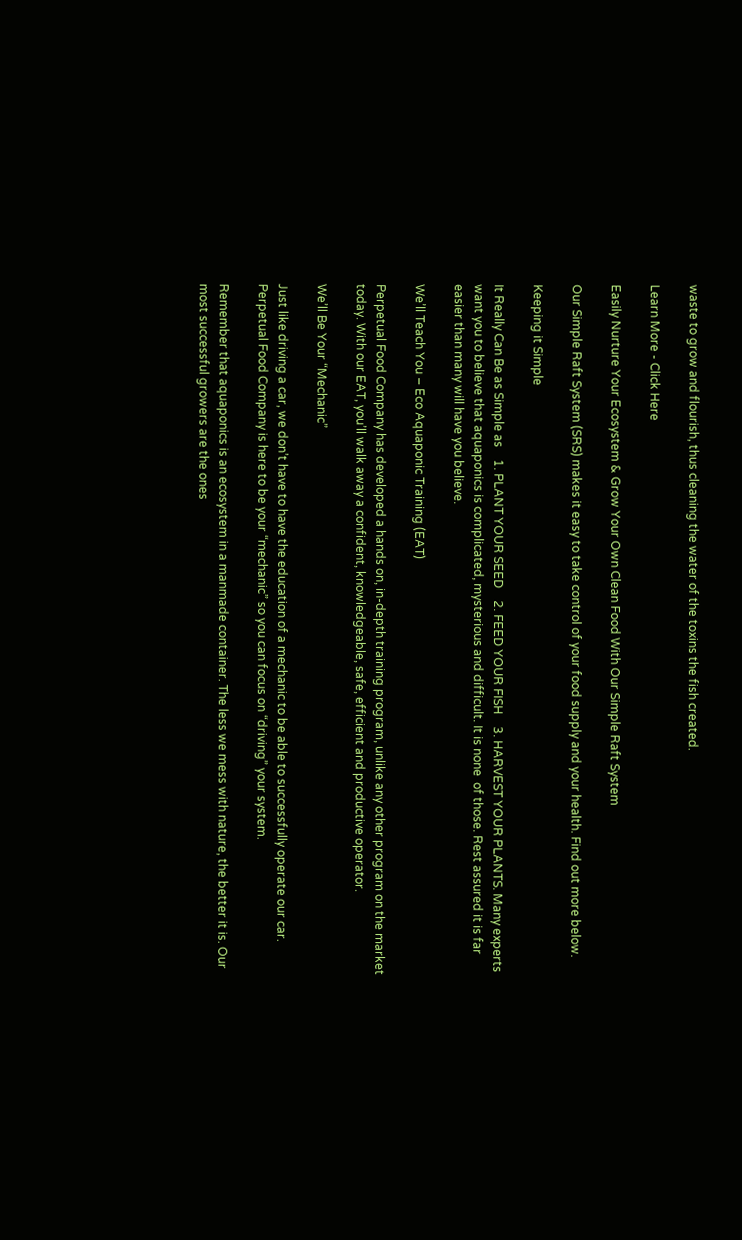waste to grow and flourish, thus cleaning the water of the toxins the fish created.

Learn More - Click Here

Easily Nurture Your Ecosystem & Grow Your Own Clean Food With Our Simple Raft System

Our Simple Raft System (SRS) makes it easy to take control of your food supply and your health. Find out more below.

Keeping it Simple

It Really Can Be as Simple as    1. PLANT YOUR SEED    2. FEED YOUR FISH    3. HARVEST YOUR PLANTS. Many experts want you to believe that aquaponics is complicated, mysterious and difficult. It is none  of those. Rest assured it is far easier than many will have you believe.

We’ll Teach You – Eco Aquaponic Training (EAT)

Perpetual Food Company has developed a hands on, in-depth training program, unlike any other program on the market today. With our EAT, you’ll walk away a confident, knowledgeable, safe, efficient and productive operator.

We’ll Be Your “Mechanic”

Just like driving a car, we don’t have to have the education of a mechanic to be able to successfully operate our car. Perpetual Food Company is here to be your “mechanic” so you can focus on “driving” your system.

Remember that aquaponics is an ecosystem in a manmade container. The less we mess with nature, the better it is. Our most successful growers are the ones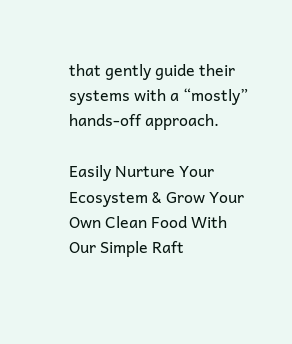that gently guide their systems with a “mostly” hands-off approach.

Easily Nurture Your Ecosystem & Grow Your Own Clean Food With Our Simple Raft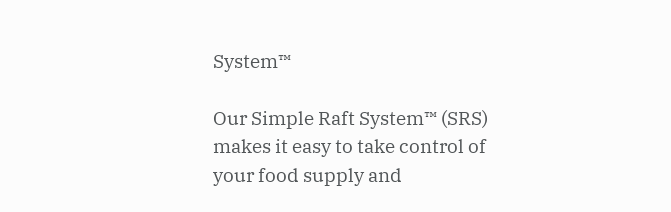System™

Our Simple Raft System™ (SRS) makes it easy to take control of your food supply and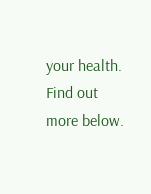your health. Find out more below.